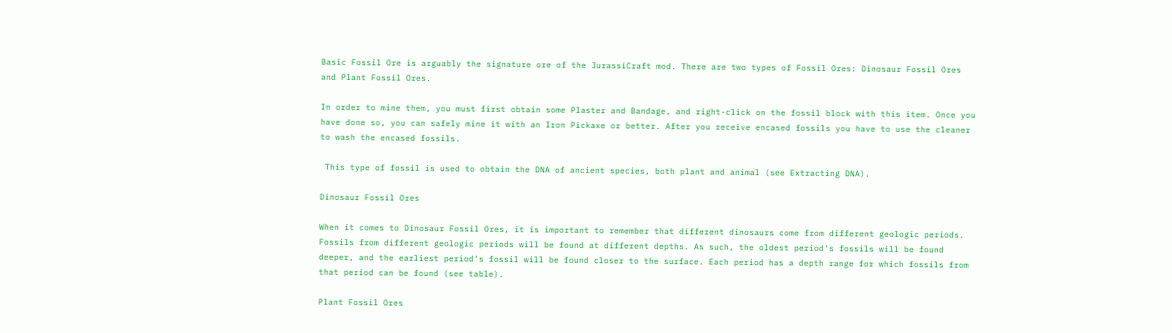Basic Fossil Ore is arguably the signature ore of the JurassiCraft mod. There are two types of Fossil Ores: Dinosaur Fossil Ores and Plant Fossil Ores.

In order to mine them, you must first obtain some Plaster and Bandage, and right-click on the fossil block with this item. Once you have done so, you can safely mine it with an Iron Pickaxe or better. After you receive encased fossils you have to use the cleaner to wash the encased fossils.

 This type of fossil is used to obtain the DNA of ancient species, both plant and animal (see Extracting DNA).

Dinosaur Fossil Ores

When it comes to Dinosaur Fossil Ores, it is important to remember that different dinosaurs come from different geologic periods. Fossils from different geologic periods will be found at different depths. As such, the oldest period's fossils will be found deeper, and the earliest period's fossil will be found closer to the surface. Each period has a depth range for which fossils from that period can be found (see table).

Plant Fossil Ores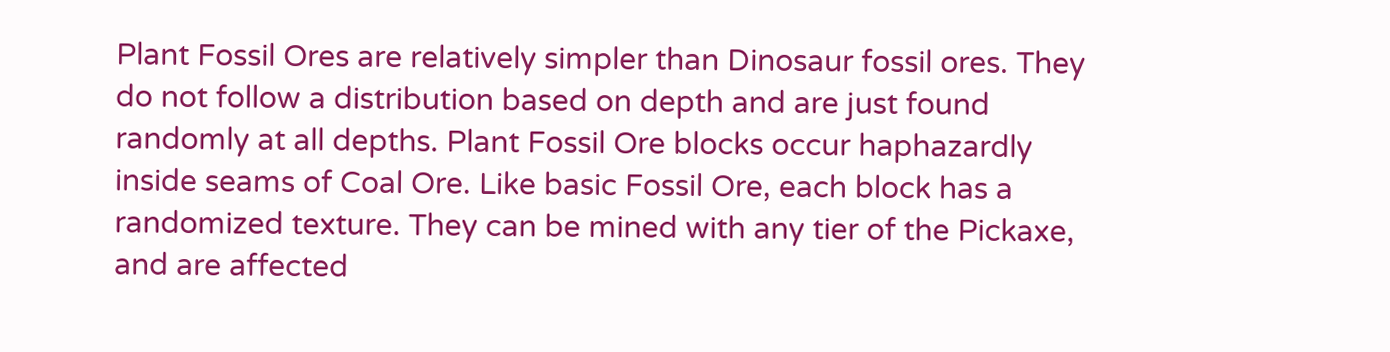Plant Fossil Ores are relatively simpler than Dinosaur fossil ores. They do not follow a distribution based on depth and are just found randomly at all depths. Plant Fossil Ore blocks occur haphazardly inside seams of Coal Ore. Like basic Fossil Ore, each block has a randomized texture. They can be mined with any tier of the Pickaxe, and are affected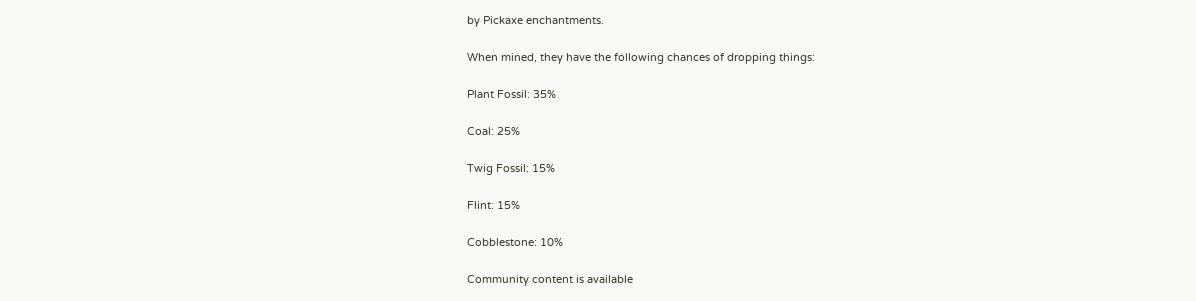by Pickaxe enchantments.

When mined, they have the following chances of dropping things:

Plant Fossil: 35%

Coal: 25%

Twig Fossil: 15%

Flint: 15%

Cobblestone: 10%

Community content is available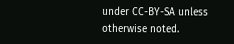under CC-BY-SA unless otherwise noted.